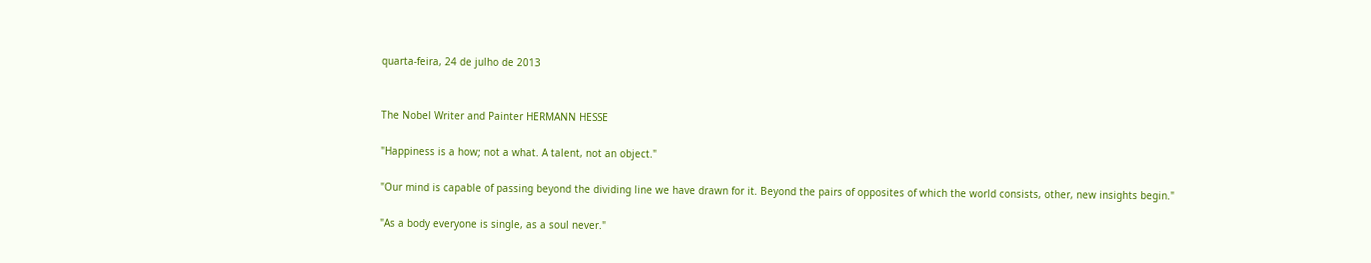quarta-feira, 24 de julho de 2013


The Nobel Writer and Painter HERMANN HESSE

"Happiness is a how; not a what. A talent, not an object."

"Our mind is capable of passing beyond the dividing line we have drawn for it. Beyond the pairs of opposites of which the world consists, other, new insights begin."

"As a body everyone is single, as a soul never."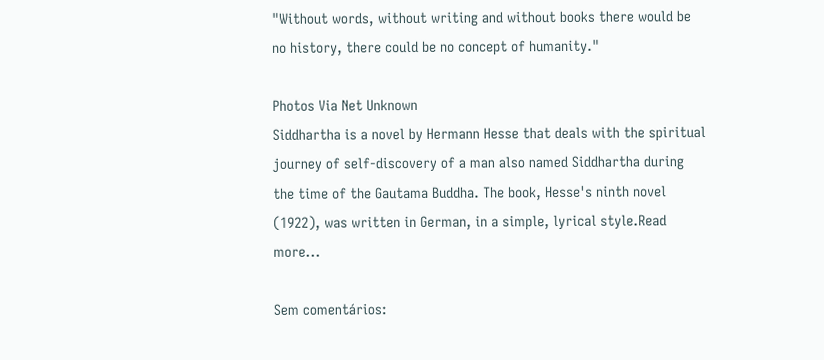"Without words, without writing and without books there would be no history, there could be no concept of humanity."

Photos Via Net Unknown
Siddhartha is a novel by Hermann Hesse that deals with the spiritual journey of self-discovery of a man also named Siddhartha during the time of the Gautama Buddha. The book, Hesse's ninth novel (1922), was written in German, in a simple, lyrical style.Read more...

Sem comentários: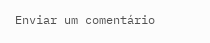Enviar um comentário